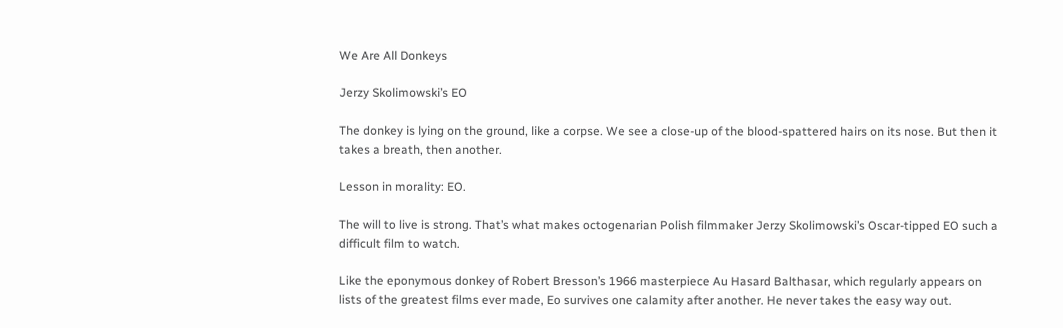We Are All Donkeys

Jerzy Skolimowski’s EO

The donkey is lying on the ground, like a corpse. We see a close-up of the blood-spattered hairs on its nose. But then it takes a breath, then another.

Lesson in morality: EO.

The will to live is strong. That’s what makes octogenarian Polish filmmaker Jerzy Skolimowski’s Oscar-tipped EO such a difficult film to watch.

Like the eponymous donkey of Robert Bresson’s 1966 masterpiece Au Hasard Balthasar, which regularly appears on lists of the greatest films ever made, Eo survives one calamity after another. He never takes the easy way out.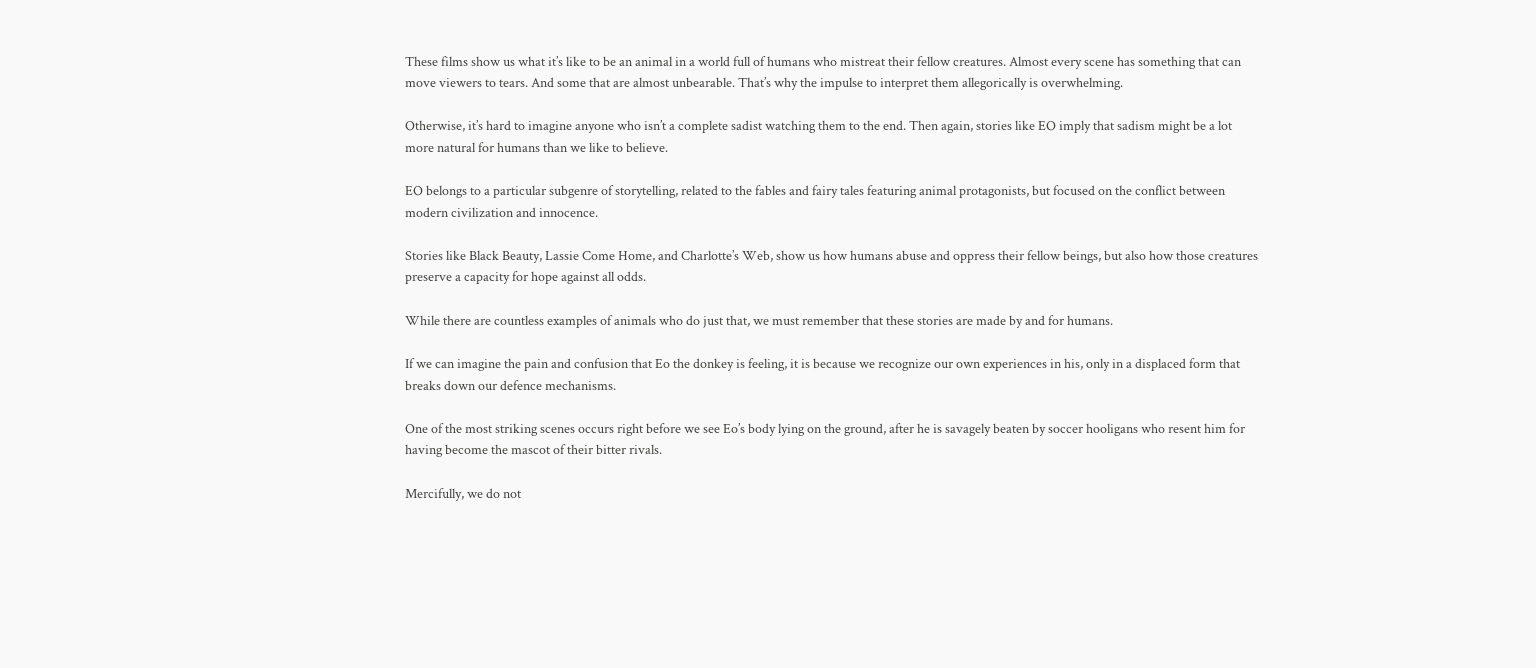These films show us what it’s like to be an animal in a world full of humans who mistreat their fellow creatures. Almost every scene has something that can move viewers to tears. And some that are almost unbearable. That’s why the impulse to interpret them allegorically is overwhelming.

Otherwise, it’s hard to imagine anyone who isn’t a complete sadist watching them to the end. Then again, stories like EO imply that sadism might be a lot more natural for humans than we like to believe.

EO belongs to a particular subgenre of storytelling, related to the fables and fairy tales featuring animal protagonists, but focused on the conflict between modern civilization and innocence.

Stories like Black Beauty, Lassie Come Home, and Charlotte’s Web, show us how humans abuse and oppress their fellow beings, but also how those creatures preserve a capacity for hope against all odds.

While there are countless examples of animals who do just that, we must remember that these stories are made by and for humans.

If we can imagine the pain and confusion that Eo the donkey is feeling, it is because we recognize our own experiences in his, only in a displaced form that breaks down our defence mechanisms.

One of the most striking scenes occurs right before we see Eo’s body lying on the ground, after he is savagely beaten by soccer hooligans who resent him for having become the mascot of their bitter rivals.

Mercifully, we do not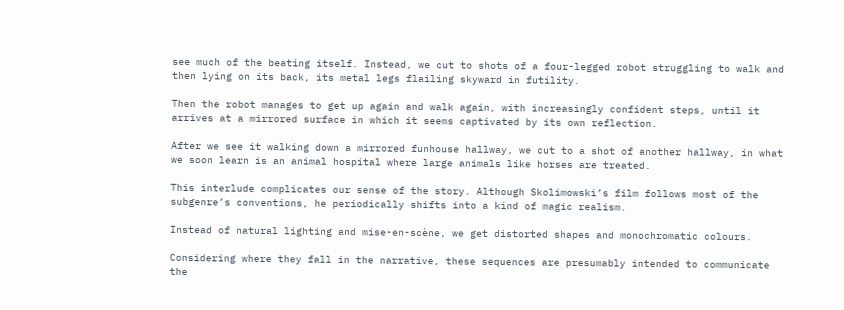see much of the beating itself. Instead, we cut to shots of a four-legged robot struggling to walk and then lying on its back, its metal legs flailing skyward in futility.

Then the robot manages to get up again and walk again, with increasingly confident steps, until it arrives at a mirrored surface in which it seems captivated by its own reflection.

After we see it walking down a mirrored funhouse hallway, we cut to a shot of another hallway, in what we soon learn is an animal hospital where large animals like horses are treated.

This interlude complicates our sense of the story. Although Skolimowski’s film follows most of the subgenre’s conventions, he periodically shifts into a kind of magic realism.

Instead of natural lighting and mise-en-scène, we get distorted shapes and monochromatic colours.

Considering where they fall in the narrative, these sequences are presumably intended to communicate the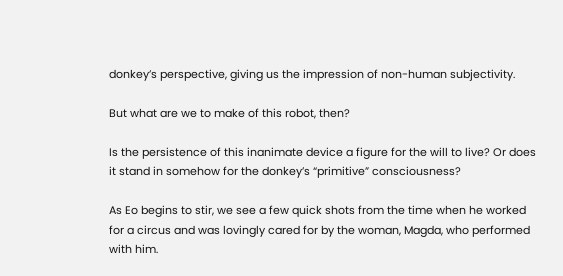donkey’s perspective, giving us the impression of non-human subjectivity.

But what are we to make of this robot, then?

Is the persistence of this inanimate device a figure for the will to live? Or does it stand in somehow for the donkey’s “primitive” consciousness?

As Eo begins to stir, we see a few quick shots from the time when he worked for a circus and was lovingly cared for by the woman, Magda, who performed with him.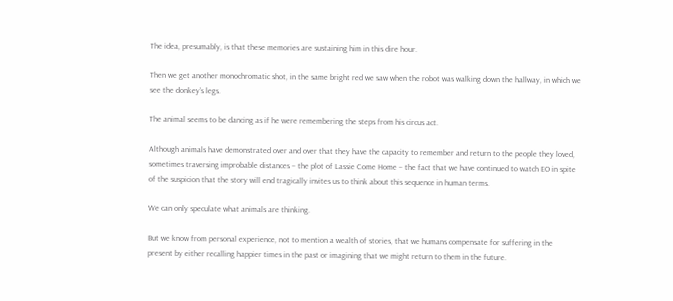The idea, presumably, is that these memories are sustaining him in this dire hour.

Then we get another monochromatic shot, in the same bright red we saw when the robot was walking down the hallway, in which we see the donkey’s legs.

The animal seems to be dancing as if he were remembering the steps from his circus act.

Although animals have demonstrated over and over that they have the capacity to remember and return to the people they loved, sometimes traversing improbable distances – the plot of Lassie Come Home – the fact that we have continued to watch EO in spite of the suspicion that the story will end tragically invites us to think about this sequence in human terms.

We can only speculate what animals are thinking.

But we know from personal experience, not to mention a wealth of stories, that we humans compensate for suffering in the present by either recalling happier times in the past or imagining that we might return to them in the future.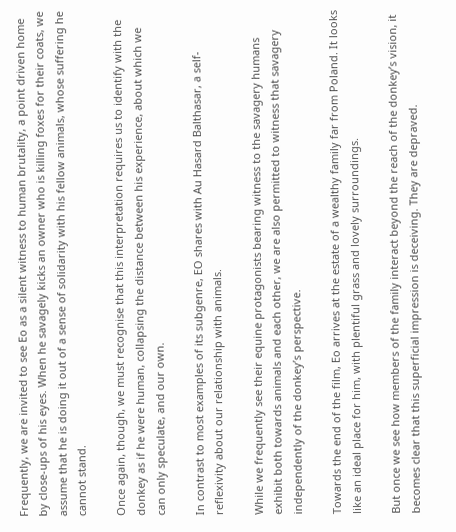Frequently, we are invited to see Eo as a silent witness to human brutality, a point driven home by close-ups of his eyes. When he savagely kicks an owner who is killing foxes for their coats, we assume that he is doing it out of a sense of solidarity with his fellow animals, whose suffering he cannot stand.

Once again, though, we must recognise that this interpretation requires us to identify with the donkey as if he were human, collapsing the distance between his experience, about which we can only speculate, and our own.

In contrast to most examples of its subgenre, EO shares with Au Hasard Balthasar, a self-reflexivity about our relationship with animals.

While we frequently see their equine protagonists bearing witness to the savagery humans exhibit both towards animals and each other, we are also permitted to witness that savagery independently of the donkey’s perspective.

Towards the end of the film, Eo arrives at the estate of a wealthy family far from Poland. It looks like an ideal place for him, with plentiful grass and lovely surroundings.

But once we see how members of the family interact beyond the reach of the donkey’s vision, it becomes clear that this superficial impression is deceiving. They are depraved.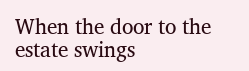When the door to the estate swings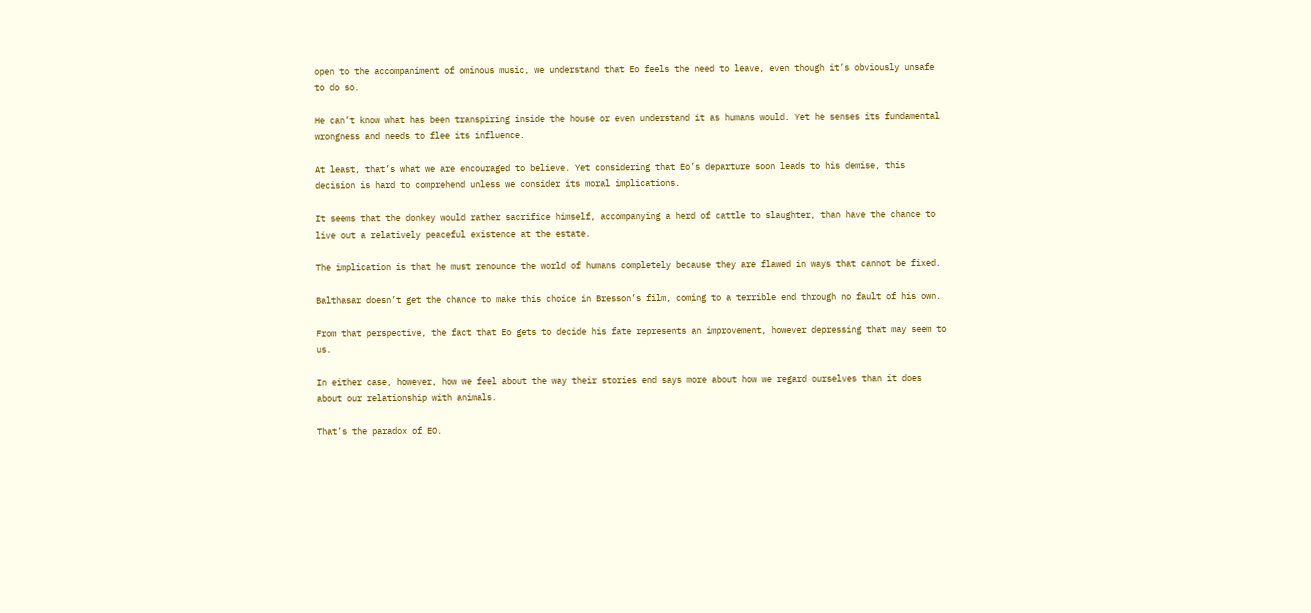open to the accompaniment of ominous music, we understand that Eo feels the need to leave, even though it’s obviously unsafe to do so.

He can’t know what has been transpiring inside the house or even understand it as humans would. Yet he senses its fundamental wrongness and needs to flee its influence.

At least, that’s what we are encouraged to believe. Yet considering that Eo’s departure soon leads to his demise, this decision is hard to comprehend unless we consider its moral implications.

It seems that the donkey would rather sacrifice himself, accompanying a herd of cattle to slaughter, than have the chance to live out a relatively peaceful existence at the estate.

The implication is that he must renounce the world of humans completely because they are flawed in ways that cannot be fixed.

Balthasar doesn’t get the chance to make this choice in Bresson’s film, coming to a terrible end through no fault of his own.

From that perspective, the fact that Eo gets to decide his fate represents an improvement, however depressing that may seem to us.

In either case, however, how we feel about the way their stories end says more about how we regard ourselves than it does about our relationship with animals.

That’s the paradox of EO.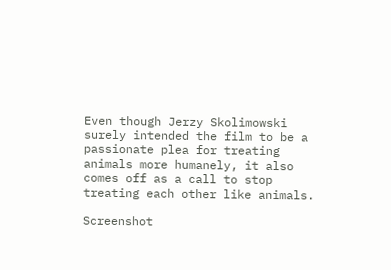Even though Jerzy Skolimowski surely intended the film to be a passionate plea for treating animals more humanely, it also comes off as a call to stop treating each other like animals.

Screenshot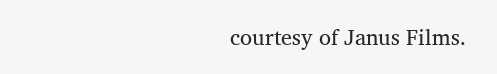courtesy of Janus Films.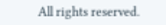All rights reserved.